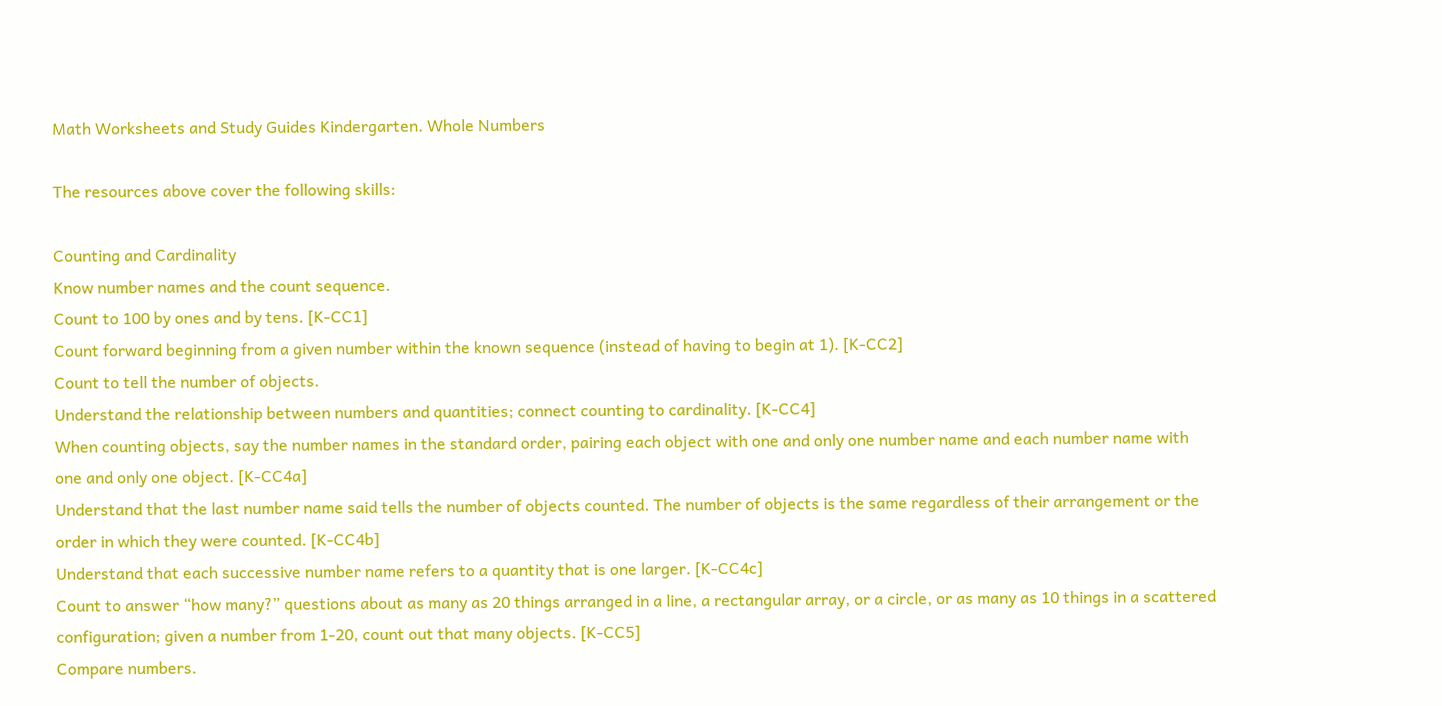Math Worksheets and Study Guides Kindergarten. Whole Numbers

The resources above cover the following skills:

Counting and Cardinality
Know number names and the count sequence.
Count to 100 by ones and by tens. [K-CC1]
Count forward beginning from a given number within the known sequence (instead of having to begin at 1). [K-CC2]
Count to tell the number of objects.
Understand the relationship between numbers and quantities; connect counting to cardinality. [K-CC4]
When counting objects, say the number names in the standard order, pairing each object with one and only one number name and each number name with one and only one object. [K-CC4a]
Understand that the last number name said tells the number of objects counted. The number of objects is the same regardless of their arrangement or the order in which they were counted. [K-CC4b]
Understand that each successive number name refers to a quantity that is one larger. [K-CC4c]
Count to answer “how many?” questions about as many as 20 things arranged in a line, a rectangular array, or a circle, or as many as 10 things in a scattered configuration; given a number from 1-20, count out that many objects. [K-CC5]
Compare numbers.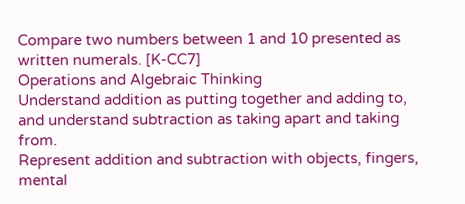Compare two numbers between 1 and 10 presented as written numerals. [K-CC7]
Operations and Algebraic Thinking
Understand addition as putting together and adding to, and understand subtraction as taking apart and taking from.
Represent addition and subtraction with objects, fingers, mental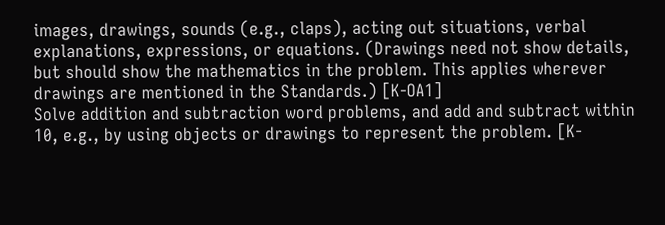images, drawings, sounds (e.g., claps), acting out situations, verbal explanations, expressions, or equations. (Drawings need not show details, but should show the mathematics in the problem. This applies wherever drawings are mentioned in the Standards.) [K-OA1]
Solve addition and subtraction word problems, and add and subtract within 10, e.g., by using objects or drawings to represent the problem. [K-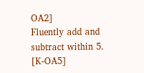OA2]
Fluently add and subtract within 5. [K-OA5]